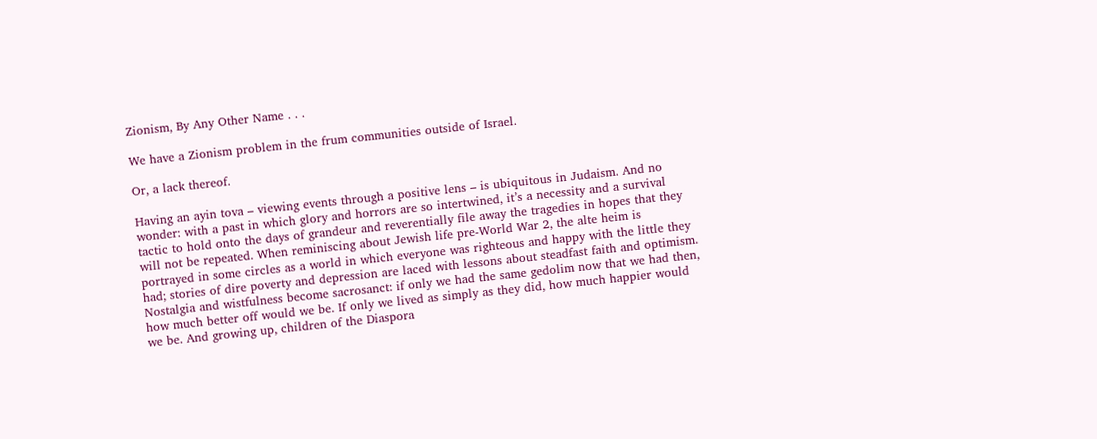Zionism, By Any Other Name . . .

We have a Zionism problem in the frum communities outside of Israel.

Or, a lack thereof.

Having an ayin tova – viewing events through a positive lens – is ubiquitous in Judaism. And no wonder: with a past in which glory and horrors are so intertwined, it’s a necessity and a survival tactic to hold onto the days of grandeur and reverentially file away the tragedies in hopes that they will not be repeated. When reminiscing about Jewish life pre-World War 2, the alte heim is portrayed in some circles as a world in which everyone was righteous and happy with the little they had; stories of dire poverty and depression are laced with lessons about steadfast faith and optimism. Nostalgia and wistfulness become sacrosanct: if only we had the same gedolim now that we had then, how much better off would we be. If only we lived as simply as they did, how much happier would we be. And growing up, children of the Diaspora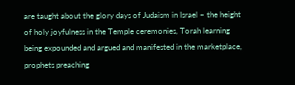are taught about the glory days of Judaism in Israel – the height of holy joyfulness in the Temple ceremonies, Torah learning being expounded and argued and manifested in the marketplace, prophets preaching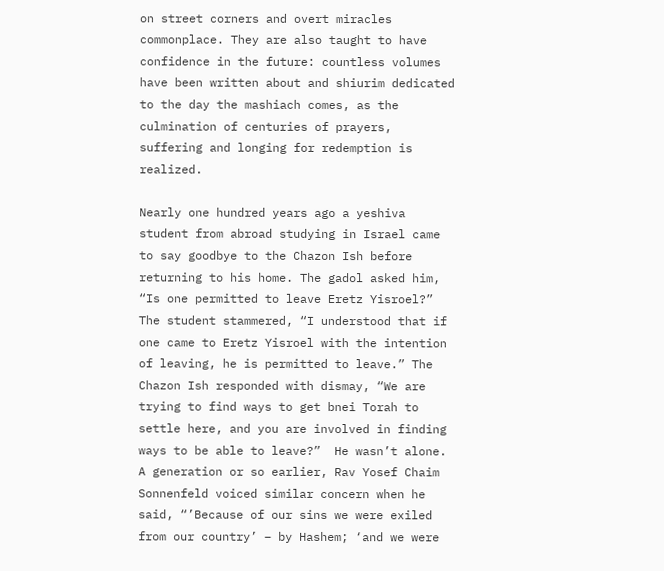on street corners and overt miracles commonplace. They are also taught to have confidence in the future: countless volumes have been written about and shiurim dedicated to the day the mashiach comes, as the culmination of centuries of prayers, suffering and longing for redemption is realized.

Nearly one hundred years ago a yeshiva student from abroad studying in Israel came to say goodbye to the Chazon Ish before returning to his home. The gadol asked him, “Is one permitted to leave Eretz Yisroel?” The student stammered, “I understood that if one came to Eretz Yisroel with the intention of leaving, he is permitted to leave.” The Chazon Ish responded with dismay, “We are trying to find ways to get bnei Torah to settle here, and you are involved in finding ways to be able to leave?”  He wasn’t alone. A generation or so earlier, Rav Yosef Chaim Sonnenfeld voiced similar concern when he said, “’Because of our sins we were exiled from our country’ – by Hashem; ‘and we were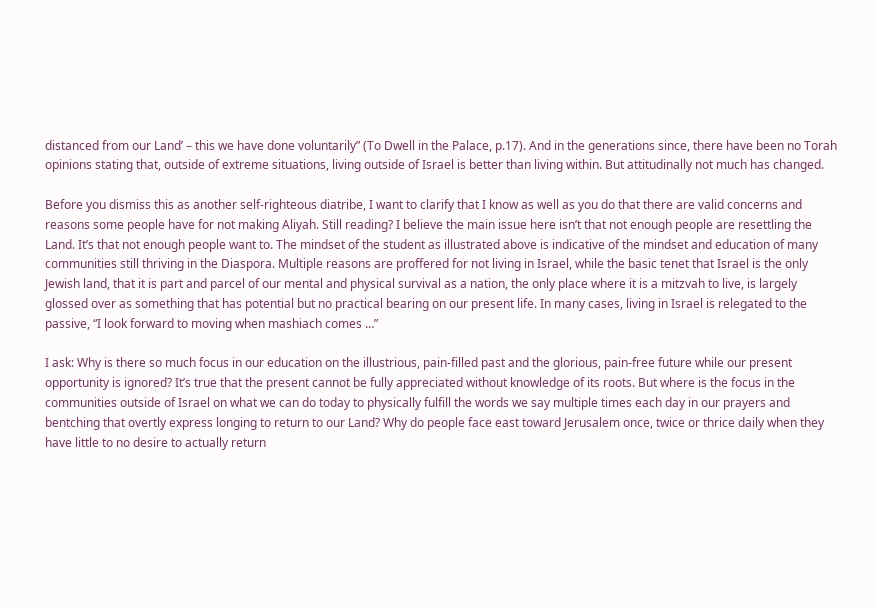distanced from our Land’ – this we have done voluntarily” (To Dwell in the Palace, p.17). And in the generations since, there have been no Torah opinions stating that, outside of extreme situations, living outside of Israel is better than living within. But attitudinally not much has changed.

Before you dismiss this as another self-righteous diatribe, I want to clarify that I know as well as you do that there are valid concerns and reasons some people have for not making Aliyah. Still reading? I believe the main issue here isn’t that not enough people are resettling the Land. It’s that not enough people want to. The mindset of the student as illustrated above is indicative of the mindset and education of many communities still thriving in the Diaspora. Multiple reasons are proffered for not living in Israel, while the basic tenet that Israel is the only Jewish land, that it is part and parcel of our mental and physical survival as a nation, the only place where it is a mitzvah to live, is largely glossed over as something that has potential but no practical bearing on our present life. In many cases, living in Israel is relegated to the passive, “I look forward to moving when mashiach comes …”

I ask: Why is there so much focus in our education on the illustrious, pain-filled past and the glorious, pain-free future while our present opportunity is ignored? It’s true that the present cannot be fully appreciated without knowledge of its roots. But where is the focus in the communities outside of Israel on what we can do today to physically fulfill the words we say multiple times each day in our prayers and bentching that overtly express longing to return to our Land? Why do people face east toward Jerusalem once, twice or thrice daily when they have little to no desire to actually return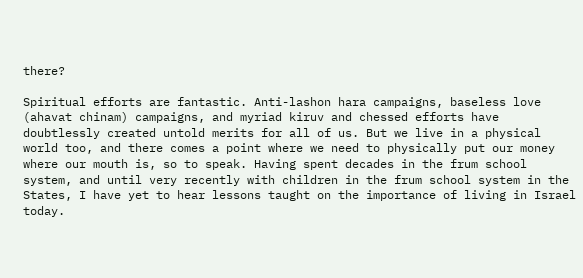there?

Spiritual efforts are fantastic. Anti-lashon hara campaigns, baseless love (ahavat chinam) campaigns, and myriad kiruv and chessed efforts have doubtlessly created untold merits for all of us. But we live in a physical world too, and there comes a point where we need to physically put our money where our mouth is, so to speak. Having spent decades in the frum school system, and until very recently with children in the frum school system in the States, I have yet to hear lessons taught on the importance of living in Israel today.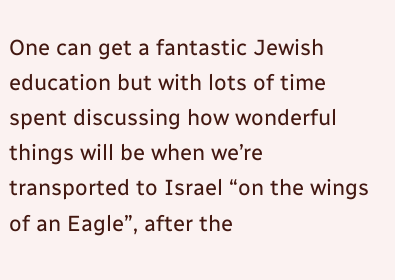One can get a fantastic Jewish education but with lots of time spent discussing how wonderful things will be when we’re transported to Israel “on the wings of an Eagle”, after the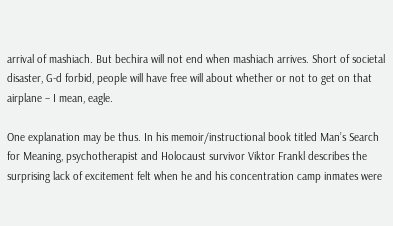arrival of mashiach. But bechira will not end when mashiach arrives. Short of societal disaster, G-d forbid, people will have free will about whether or not to get on that airplane – I mean, eagle.

One explanation may be thus. In his memoir/instructional book titled Man’s Search for Meaning, psychotherapist and Holocaust survivor Viktor Frankl describes the surprising lack of excitement felt when he and his concentration camp inmates were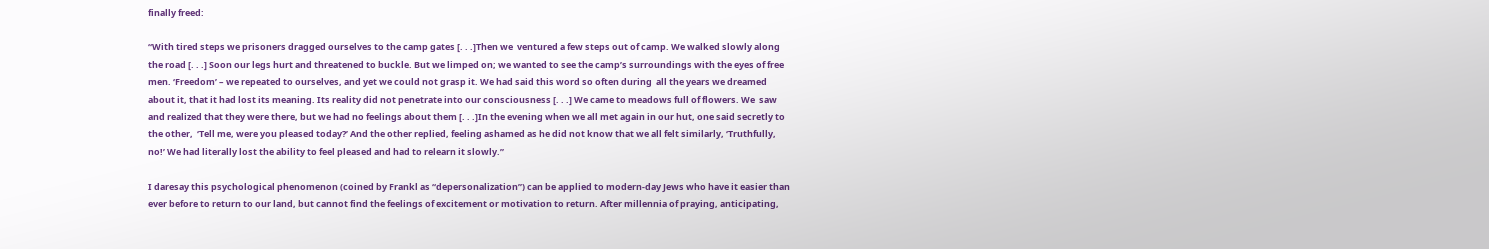finally freed:

“With tired steps we prisoners dragged ourselves to the camp gates [. . .]Then we  ventured a few steps out of camp. We walked slowly along the road [. . .] Soon our legs hurt and threatened to buckle. But we limped on; we wanted to see the camp’s surroundings with the eyes of free men. ‘Freedom’ – we repeated to ourselves, and yet we could not grasp it. We had said this word so often during  all the years we dreamed about it, that it had lost its meaning. Its reality did not penetrate into our consciousness [. . .] We came to meadows full of flowers. We  saw and realized that they were there, but we had no feelings about them [. . .]In the evening when we all met again in our hut, one said secretly to the other,  ‘Tell me, were you pleased today?’ And the other replied, feeling ashamed as he did not know that we all felt similarly, ‘Truthfully, no!’ We had literally lost the ability to feel pleased and had to relearn it slowly.”

I daresay this psychological phenomenon (coined by Frankl as “depersonalization”) can be applied to modern-day Jews who have it easier than ever before to return to our land, but cannot find the feelings of excitement or motivation to return. After millennia of praying, anticipating,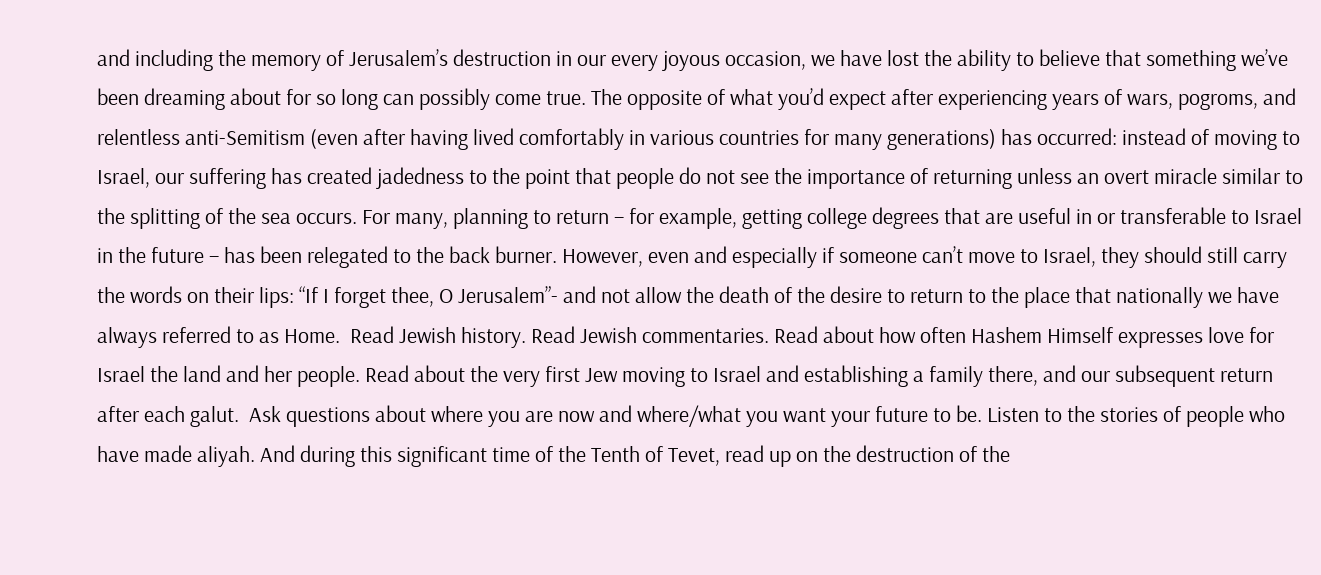and including the memory of Jerusalem’s destruction in our every joyous occasion, we have lost the ability to believe that something we’ve been dreaming about for so long can possibly come true. The opposite of what you’d expect after experiencing years of wars, pogroms, and relentless anti-Semitism (even after having lived comfortably in various countries for many generations) has occurred: instead of moving to Israel, our suffering has created jadedness to the point that people do not see the importance of returning unless an overt miracle similar to the splitting of the sea occurs. For many, planning to return – for example, getting college degrees that are useful in or transferable to Israel in the future – has been relegated to the back burner. However, even and especially if someone can’t move to Israel, they should still carry the words on their lips: “If I forget thee, O Jerusalem”- and not allow the death of the desire to return to the place that nationally we have always referred to as Home.  Read Jewish history. Read Jewish commentaries. Read about how often Hashem Himself expresses love for Israel the land and her people. Read about the very first Jew moving to Israel and establishing a family there, and our subsequent return after each galut.  Ask questions about where you are now and where/what you want your future to be. Listen to the stories of people who have made aliyah. And during this significant time of the Tenth of Tevet, read up on the destruction of the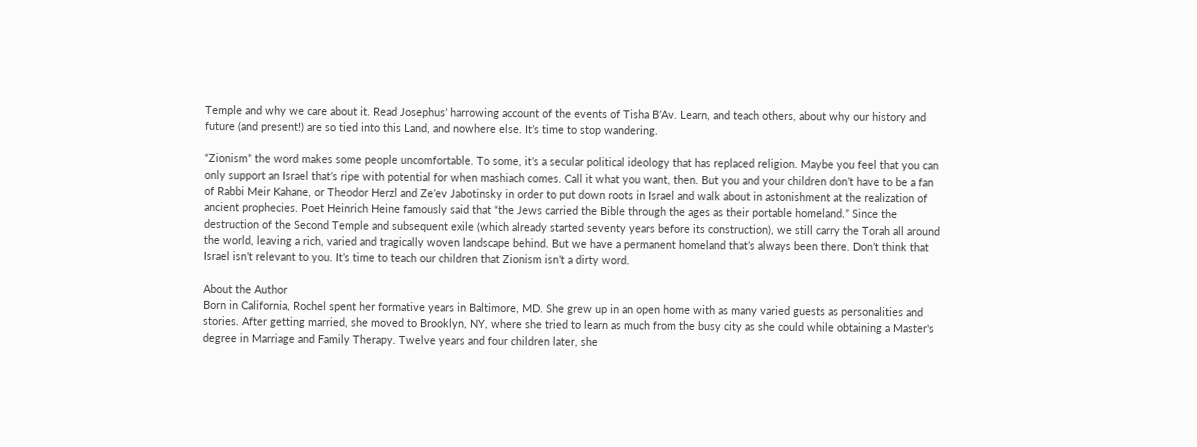Temple and why we care about it. Read Josephus’ harrowing account of the events of Tisha B’Av. Learn, and teach others, about why our history and future (and present!) are so tied into this Land, and nowhere else. It’s time to stop wandering.

“Zionism” the word makes some people uncomfortable. To some, it’s a secular political ideology that has replaced religion. Maybe you feel that you can only support an Israel that’s ripe with potential for when mashiach comes. Call it what you want, then. But you and your children don’t have to be a fan of Rabbi Meir Kahane, or Theodor Herzl and Ze’ev Jabotinsky in order to put down roots in Israel and walk about in astonishment at the realization of ancient prophecies. Poet Heinrich Heine famously said that “the Jews carried the Bible through the ages as their portable homeland.” Since the destruction of the Second Temple and subsequent exile (which already started seventy years before its construction), we still carry the Torah all around the world, leaving a rich, varied and tragically woven landscape behind. But we have a permanent homeland that’s always been there. Don’t think that Israel isn’t relevant to you. It’s time to teach our children that Zionism isn’t a dirty word.

About the Author
Born in California, Rochel spent her formative years in Baltimore, MD. She grew up in an open home with as many varied guests as personalities and stories. After getting married, she moved to Brooklyn, NY, where she tried to learn as much from the busy city as she could while obtaining a Master's degree in Marriage and Family Therapy. Twelve years and four children later, she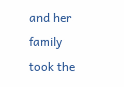and her family took the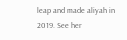leap and made aliyah in 2019. See her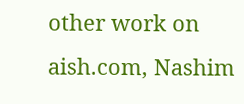other work on aish.com, Nashim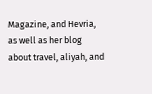Magazine, and Hevria, as well as her blog about travel, aliyah, and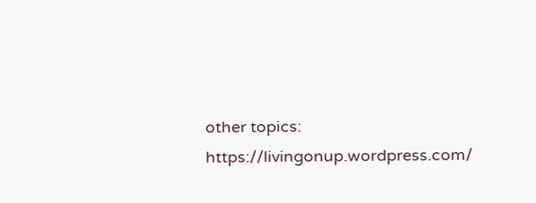other topics: https://livingonup.wordpress.com/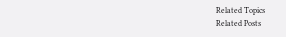Related Topics
Related Posts